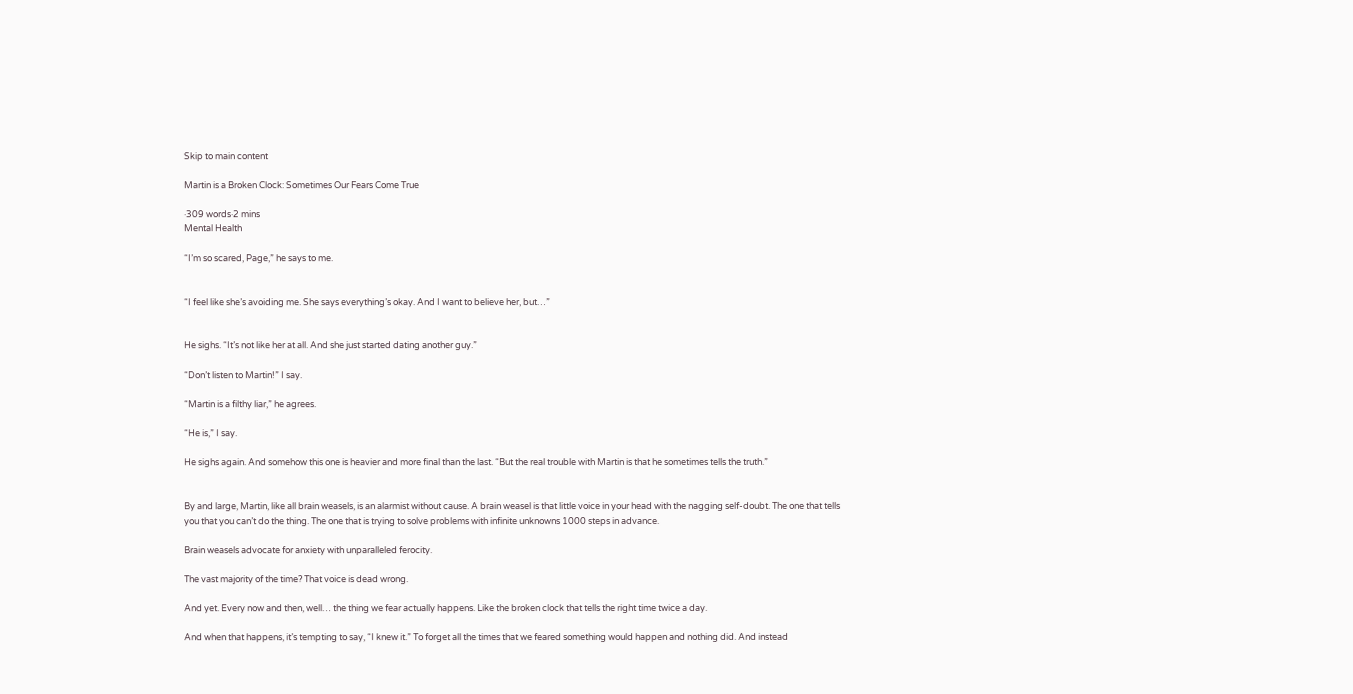Skip to main content

Martin is a Broken Clock: Sometimes Our Fears Come True

·309 words·2 mins
Mental Health

“I’m so scared, Page,” he says to me.


“I feel like she’s avoiding me. She says everything’s okay. And I want to believe her, but…”


He sighs. “It’s not like her at all. And she just started dating another guy.”

“Don’t listen to Martin!” I say.

“Martin is a filthy liar,” he agrees.

“He is,” I say.

He sighs again. And somehow this one is heavier and more final than the last. “But the real trouble with Martin is that he sometimes tells the truth.”


By and large, Martin, like all brain weasels, is an alarmist without cause. A brain weasel is that little voice in your head with the nagging self-doubt. The one that tells you that you can’t do the thing. The one that is trying to solve problems with infinite unknowns 1000 steps in advance.

Brain weasels advocate for anxiety with unparalleled ferocity.

The vast majority of the time? That voice is dead wrong.

And yet. Every now and then, well… the thing we fear actually happens. Like the broken clock that tells the right time twice a day.

And when that happens, it’s tempting to say, “I knew it.” To forget all the times that we feared something would happen and nothing did. And instead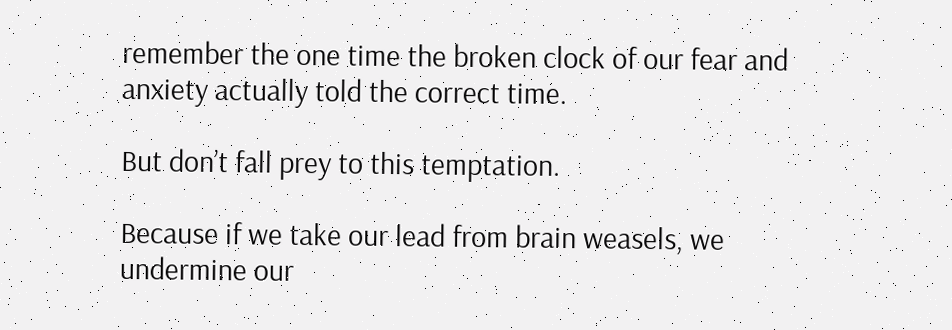remember the one time the broken clock of our fear and anxiety actually told the correct time.

But don’t fall prey to this temptation.

Because if we take our lead from brain weasels, we undermine our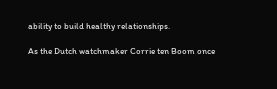ability to build healthy relationships.

As the Dutch watchmaker Corrie ten Boom once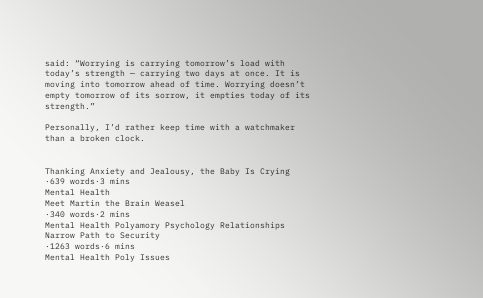said: “Worrying is carrying tomorrow’s load with today’s strength — carrying two days at once. It is moving into tomorrow ahead of time. Worrying doesn’t empty tomorrow of its sorrow, it empties today of its strength.”

Personally, I’d rather keep time with a watchmaker than a broken clock.


Thanking Anxiety and Jealousy, the Baby Is Crying
·639 words·3 mins
Mental Health
Meet Martin the Brain Weasel
·340 words·2 mins
Mental Health Polyamory Psychology Relationships
Narrow Path to Security
·1263 words·6 mins
Mental Health Poly Issues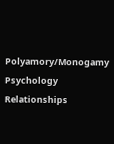Polyamory/Monogamy Psychology Relationships